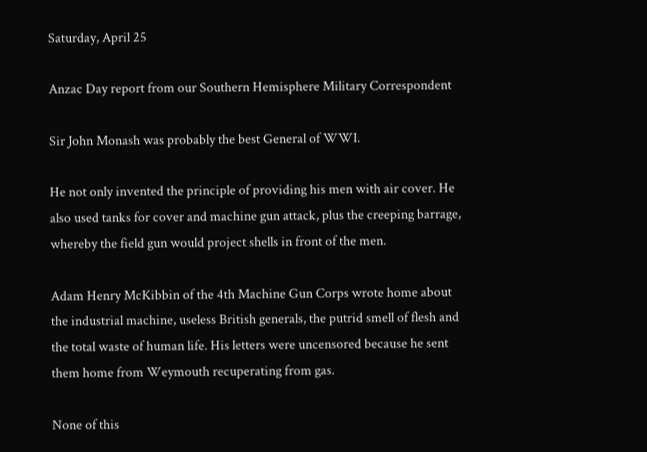Saturday, April 25

Anzac Day report from our Southern Hemisphere Military Correspondent

Sir John Monash was probably the best General of WWI.

He not only invented the principle of providing his men with air cover. He also used tanks for cover and machine gun attack, plus the creeping barrage, whereby the field gun would project shells in front of the men.

Adam Henry McKibbin of the 4th Machine Gun Corps wrote home about the industrial machine, useless British generals, the putrid smell of flesh and the total waste of human life. His letters were uncensored because he sent them home from Weymouth recuperating from gas.

None of this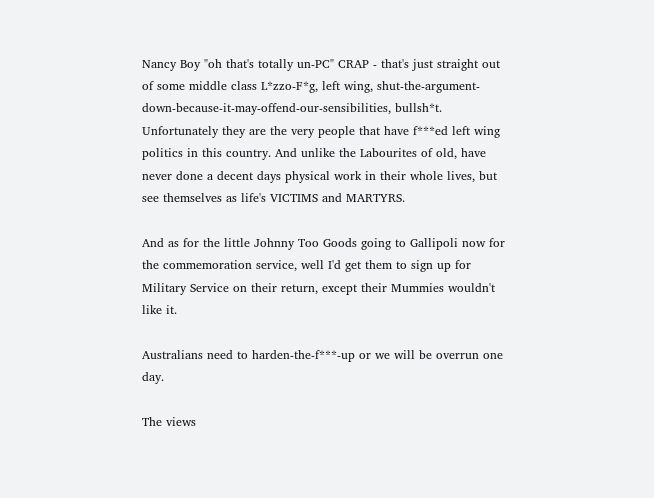Nancy Boy "oh that's totally un-PC" CRAP - that's just straight out of some middle class L*zzo-F*g, left wing, shut-the-argument-down-because-it-may-offend-our-sensibilities, bullsh*t. Unfortunately they are the very people that have f***ed left wing politics in this country. And unlike the Labourites of old, have never done a decent days physical work in their whole lives, but see themselves as life's VICTIMS and MARTYRS.

And as for the little Johnny Too Goods going to Gallipoli now for the commemoration service, well I'd get them to sign up for Military Service on their return, except their Mummies wouldn't like it.

Australians need to harden-the-f***-up or we will be overrun one day.

The views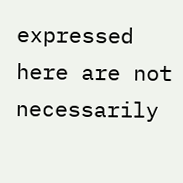expressed here are not necessarily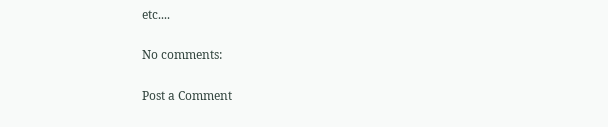etc....

No comments:

Post a Comment